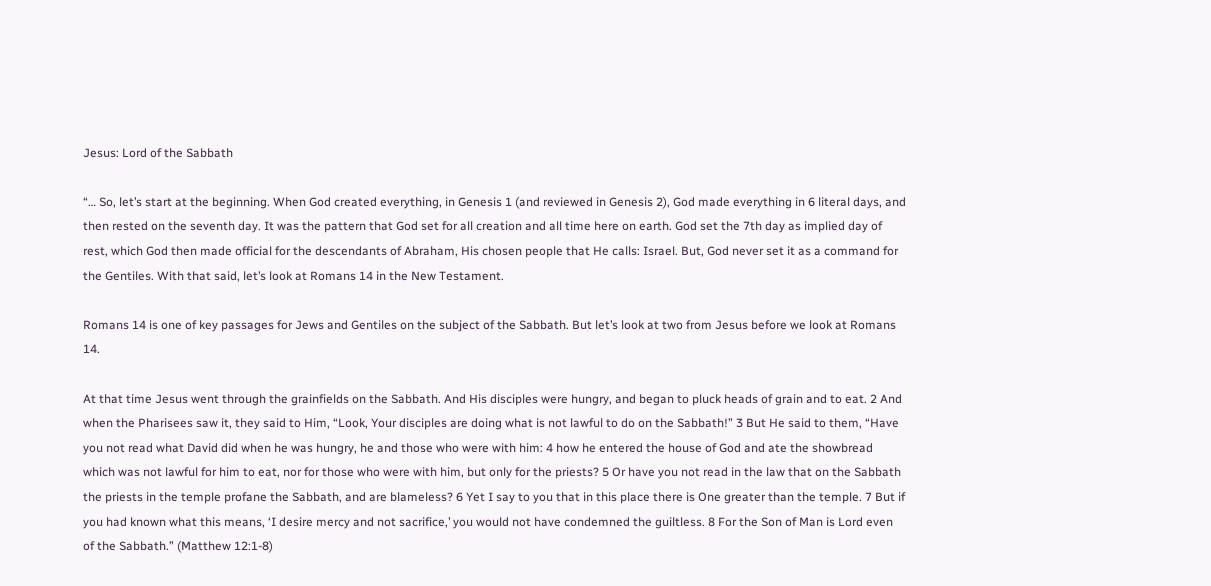Jesus: Lord of the Sabbath

“… So, let’s start at the beginning. When God created everything, in Genesis 1 (and reviewed in Genesis 2), God made everything in 6 literal days, and then rested on the seventh day. It was the pattern that God set for all creation and all time here on earth. God set the 7th day as implied day of rest, which God then made official for the descendants of Abraham, His chosen people that He calls: Israel. But, God never set it as a command for the Gentiles. With that said, let’s look at Romans 14 in the New Testament.

Romans 14 is one of key passages for Jews and Gentiles on the subject of the Sabbath. But let’s look at two from Jesus before we look at Romans 14.

At that time Jesus went through the grainfields on the Sabbath. And His disciples were hungry, and began to pluck heads of grain and to eat. 2 And when the Pharisees saw it, they said to Him, “Look, Your disciples are doing what is not lawful to do on the Sabbath!” 3 But He said to them, “Have you not read what David did when he was hungry, he and those who were with him: 4 how he entered the house of God and ate the showbread which was not lawful for him to eat, nor for those who were with him, but only for the priests? 5 Or have you not read in the law that on the Sabbath the priests in the temple profane the Sabbath, and are blameless? 6 Yet I say to you that in this place there is One greater than the temple. 7 But if you had known what this means, ‘I desire mercy and not sacrifice,’ you would not have condemned the guiltless. 8 For the Son of Man is Lord even of the Sabbath.” (Matthew 12:1-8)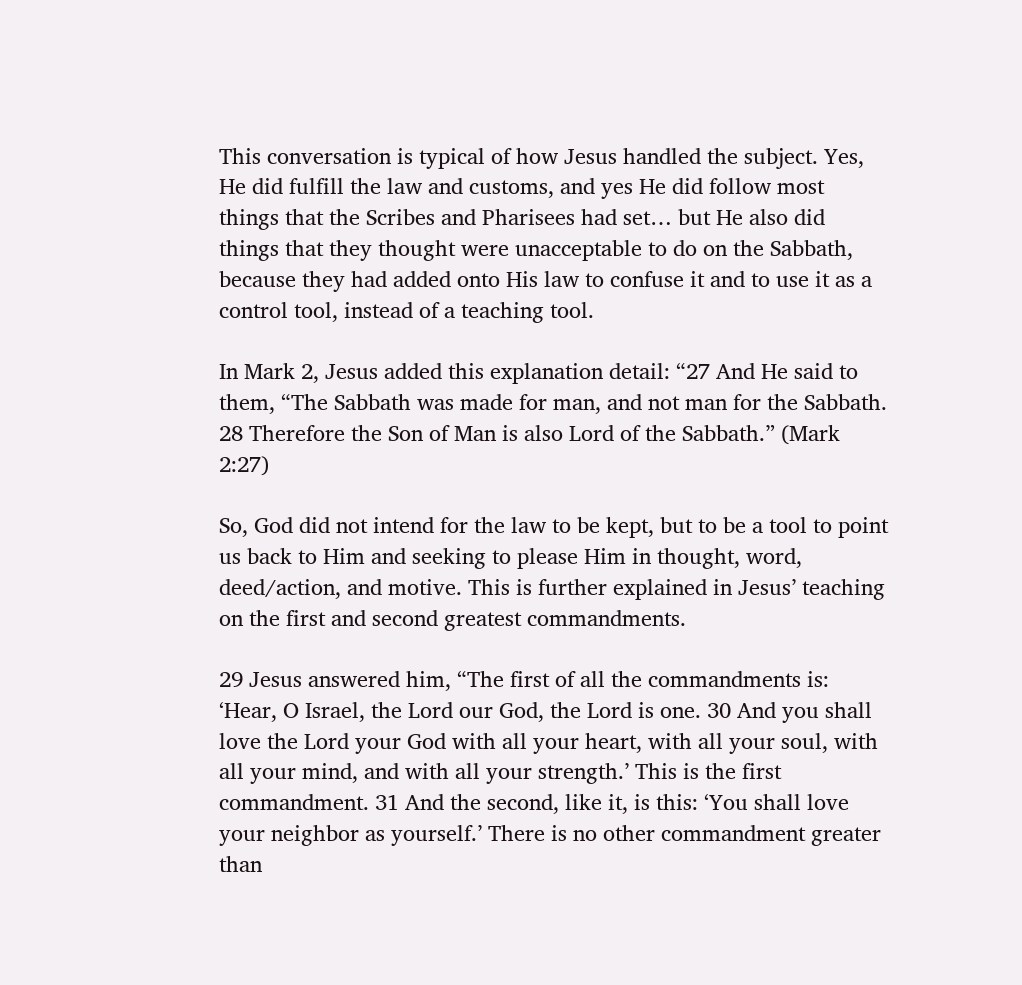This conversation is typical of how Jesus handled the subject. Yes, He did fulfill the law and customs, and yes He did follow most things that the Scribes and Pharisees had set… but He also did things that they thought were unacceptable to do on the Sabbath, because they had added onto His law to confuse it and to use it as a control tool, instead of a teaching tool.

In Mark 2, Jesus added this explanation detail: “27 And He said to them, “The Sabbath was made for man, and not man for the Sabbath. 28 Therefore the Son of Man is also Lord of the Sabbath.” (Mark 2:27)

So, God did not intend for the law to be kept, but to be a tool to point us back to Him and seeking to please Him in thought, word, deed/action, and motive. This is further explained in Jesus’ teaching on the first and second greatest commandments.

29 Jesus answered him, “The first of all the commandments is: ‘Hear, O Israel, the Lord our God, the Lord is one. 30 And you shall love the Lord your God with all your heart, with all your soul, with all your mind, and with all your strength.’ This is the first commandment. 31 And the second, like it, is this: ‘You shall love your neighbor as yourself.’ There is no other commandment greater than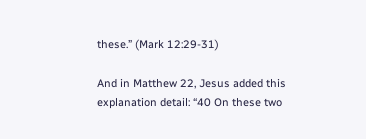these.” (Mark 12:29-31)

And in Matthew 22, Jesus added this explanation detail: “40 On these two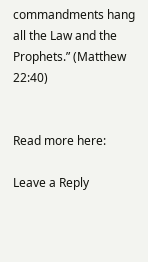commandments hang all the Law and the Prophets.” (Matthew 22:40)


Read more here:

Leave a Reply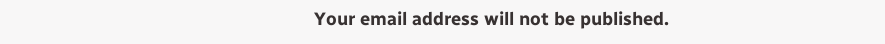Your email address will not be published.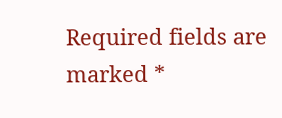Required fields are marked *